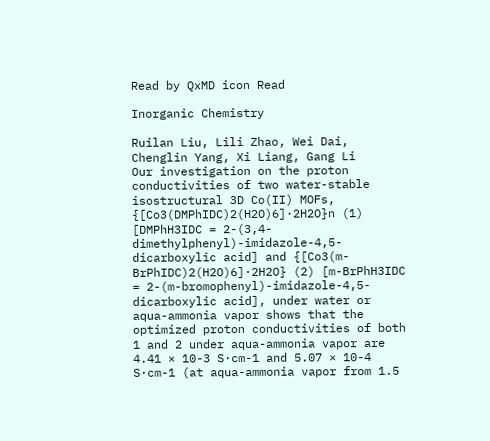Read by QxMD icon Read

Inorganic Chemistry

Ruilan Liu, Lili Zhao, Wei Dai, Chenglin Yang, Xi Liang, Gang Li
Our investigation on the proton conductivities of two water-stable isostructural 3D Co(II) MOFs, {[Co3(DMPhIDC)2(H2O)6]·2H2O}n (1) [DMPhH3IDC = 2-(3,4-dimethylphenyl)-imidazole-4,5-dicarboxylic acid] and {[Co3(m-BrPhIDC)2(H2O)6]·2H2O} (2) [m-BrPhH3IDC = 2-(m-bromophenyl)-imidazole-4,5-dicarboxylic acid], under water or aqua-ammonia vapor shows that the optimized proton conductivities of both 1 and 2 under aqua-ammonia vapor are 4.41 × 10-3 S·cm-1 and 5.07 × 10-4 S·cm-1 (at aqua-ammonia vapor from 1.5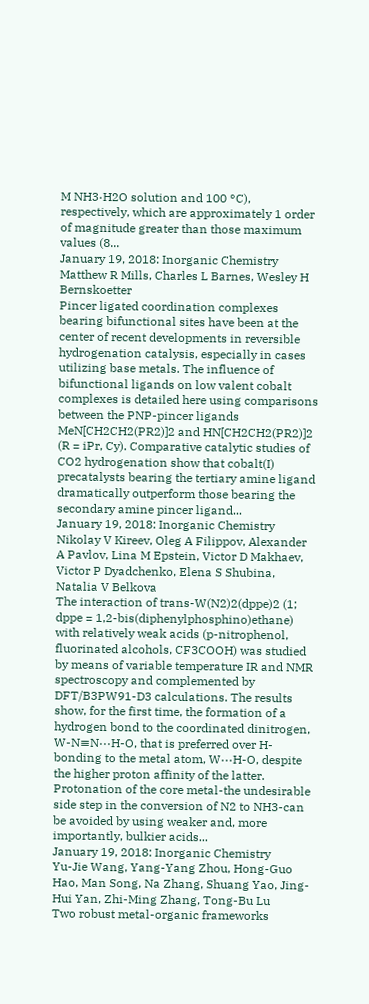M NH3·H2O solution and 100 °C), respectively, which are approximately 1 order of magnitude greater than those maximum values (8...
January 19, 2018: Inorganic Chemistry
Matthew R Mills, Charles L Barnes, Wesley H Bernskoetter
Pincer ligated coordination complexes bearing bifunctional sites have been at the center of recent developments in reversible hydrogenation catalysis, especially in cases utilizing base metals. The influence of bifunctional ligands on low valent cobalt complexes is detailed here using comparisons between the PNP-pincer ligands MeN[CH2CH2(PR2)]2 and HN[CH2CH2(PR2)]2 (R = iPr, Cy). Comparative catalytic studies of CO2 hydrogenation show that cobalt(I) precatalysts bearing the tertiary amine ligand dramatically outperform those bearing the secondary amine pincer ligand...
January 19, 2018: Inorganic Chemistry
Nikolay V Kireev, Oleg A Filippov, Alexander A Pavlov, Lina M Epstein, Victor D Makhaev, Victor P Dyadchenko, Elena S Shubina, Natalia V Belkova
The interaction of trans-W(N2)2(dppe)2 (1; dppe = 1,2-bis(diphenylphosphino)ethane) with relatively weak acids (p-nitrophenol, fluorinated alcohols, CF3COOH) was studied by means of variable temperature IR and NMR spectroscopy and complemented by DFT/B3PW91-D3 calculations. The results show, for the first time, the formation of a hydrogen bond to the coordinated dinitrogen, W-N≡N···H-O, that is preferred over H-bonding to the metal atom, W···H-O, despite the higher proton affinity of the latter. Protonation of the core metal-the undesirable side step in the conversion of N2 to NH3-can be avoided by using weaker and, more importantly, bulkier acids...
January 19, 2018: Inorganic Chemistry
Yu-Jie Wang, Yang-Yang Zhou, Hong-Guo Hao, Man Song, Na Zhang, Shuang Yao, Jing-Hui Yan, Zhi-Ming Zhang, Tong-Bu Lu
Two robust metal-organic frameworks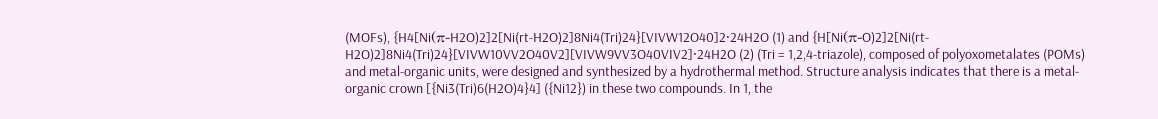(MOFs), {H4[Ni(π-H2O)2]2[Ni(rt-H2O)2]8Ni4(Tri)24}[VIVW12O40]2·24H2O (1) and {H[Ni(π-O)2]2[Ni(rt-H2O)2]8Ni4(Tri)24}[VIVW10VV2O40V2][VIVW9VV3O40VIV2]·24H2O (2) (Tri = 1,2,4-triazole), composed of polyoxometalates (POMs) and metal-organic units, were designed and synthesized by a hydrothermal method. Structure analysis indicates that there is a metal-organic crown [{Ni3(Tri)6(H2O)4}4] ({Ni12}) in these two compounds. In 1, the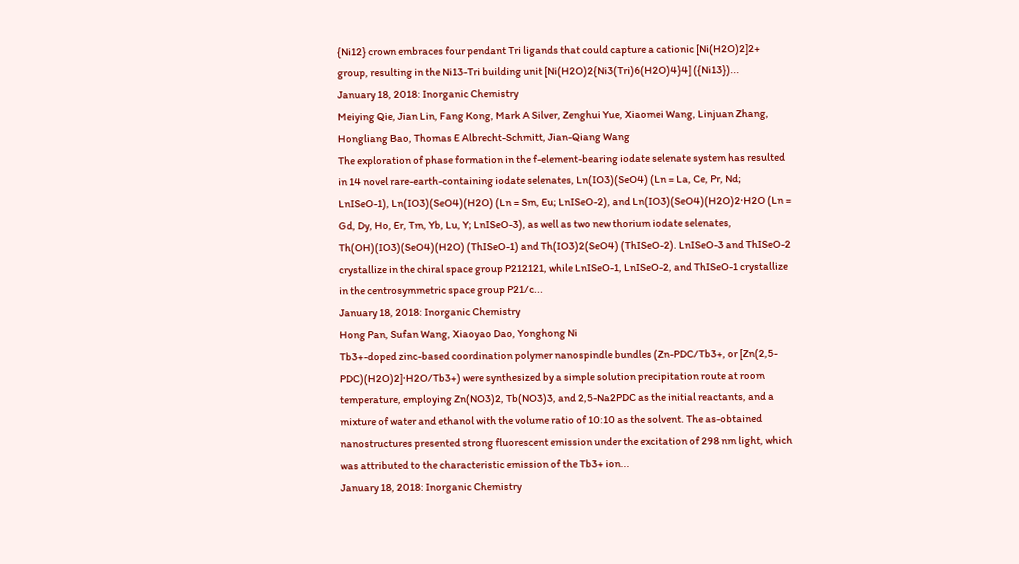{Ni12} crown embraces four pendant Tri ligands that could capture a cationic [Ni(H2O)2]2+ group, resulting in the Ni13-Tri building unit [Ni(H2O)2{Ni3(Tri)6(H2O)4}4] ({Ni13})...
January 18, 2018: Inorganic Chemistry
Meiying Qie, Jian Lin, Fang Kong, Mark A Silver, Zenghui Yue, Xiaomei Wang, Linjuan Zhang, Hongliang Bao, Thomas E Albrecht-Schmitt, Jian-Qiang Wang
The exploration of phase formation in the f-element-bearing iodate selenate system has resulted in 14 novel rare-earth-containing iodate selenates, Ln(IO3)(SeO4) (Ln = La, Ce, Pr, Nd; LnISeO-1), Ln(IO3)(SeO4)(H2O) (Ln = Sm, Eu; LnISeO-2), and Ln(IO3)(SeO4)(H2O)2·H2O (Ln = Gd, Dy, Ho, Er, Tm, Yb, Lu, Y; LnISeO-3), as well as two new thorium iodate selenates, Th(OH)(IO3)(SeO4)(H2O) (ThISeO-1) and Th(IO3)2(SeO4) (ThISeO-2). LnISeO-3 and ThISeO-2 crystallize in the chiral space group P212121, while LnISeO-1, LnISeO-2, and ThISeO-1 crystallize in the centrosymmetric space group P21/c...
January 18, 2018: Inorganic Chemistry
Hong Pan, Sufan Wang, Xiaoyao Dao, Yonghong Ni
Tb3+-doped zinc-based coordination polymer nanospindle bundles (Zn-PDC/Tb3+, or [Zn(2,5-PDC)(H2O)2]·H2O/Tb3+) were synthesized by a simple solution precipitation route at room temperature, employing Zn(NO3)2, Tb(NO3)3, and 2,5-Na2PDC as the initial reactants, and a mixture of water and ethanol with the volume ratio of 10:10 as the solvent. The as-obtained nanostructures presented strong fluorescent emission under the excitation of 298 nm light, which was attributed to the characteristic emission of the Tb3+ ion...
January 18, 2018: Inorganic Chemistry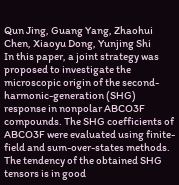Qun Jing, Guang Yang, Zhaohui Chen, Xiaoyu Dong, Yunjing Shi
In this paper, a joint strategy was proposed to investigate the microscopic origin of the second-harmonic-generation (SHG) response in nonpolar ABCO3F compounds. The SHG coefficients of ABCO3F were evaluated using finite-field and sum-over-states methods. The tendency of the obtained SHG tensors is in good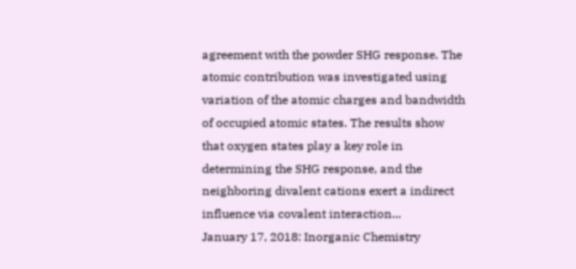agreement with the powder SHG response. The atomic contribution was investigated using variation of the atomic charges and bandwidth of occupied atomic states. The results show that oxygen states play a key role in determining the SHG response, and the neighboring divalent cations exert a indirect influence via covalent interaction...
January 17, 2018: Inorganic Chemistry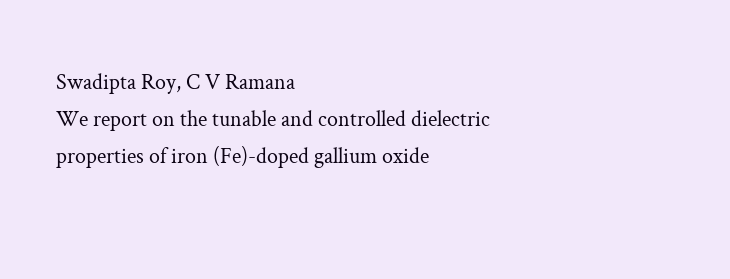Swadipta Roy, C V Ramana
We report on the tunable and controlled dielectric properties of iron (Fe)-doped gallium oxide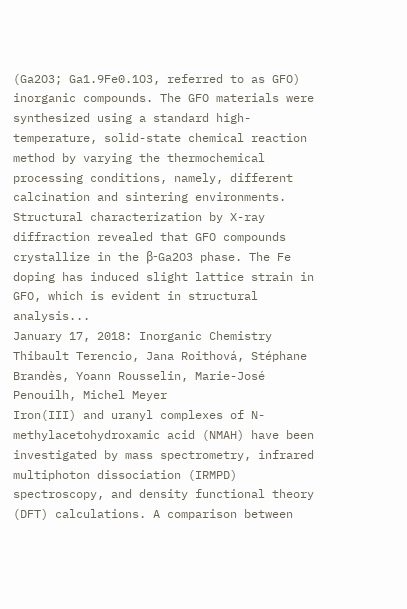(Ga2O3; Ga1.9Fe0.1O3, referred to as GFO) inorganic compounds. The GFO materials were synthesized using a standard high-temperature, solid-state chemical reaction method by varying the thermochemical processing conditions, namely, different calcination and sintering environments. Structural characterization by X-ray diffraction revealed that GFO compounds crystallize in the β-Ga2O3 phase. The Fe doping has induced slight lattice strain in GFO, which is evident in structural analysis...
January 17, 2018: Inorganic Chemistry
Thibault Terencio, Jana Roithová, Stéphane Brandès, Yoann Rousselin, Marie-José Penouilh, Michel Meyer
Iron(III) and uranyl complexes of N-methylacetohydroxamic acid (NMAH) have been investigated by mass spectrometry, infrared multiphoton dissociation (IRMPD) spectroscopy, and density functional theory (DFT) calculations. A comparison between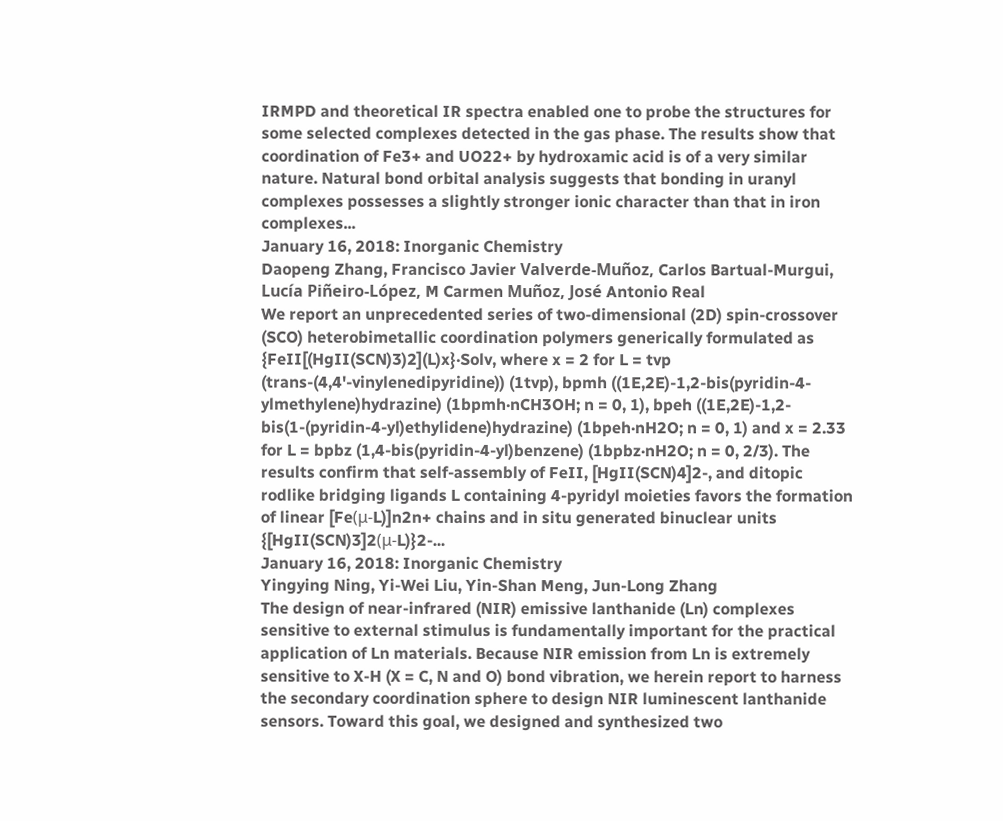IRMPD and theoretical IR spectra enabled one to probe the structures for some selected complexes detected in the gas phase. The results show that coordination of Fe3+ and UO22+ by hydroxamic acid is of a very similar nature. Natural bond orbital analysis suggests that bonding in uranyl complexes possesses a slightly stronger ionic character than that in iron complexes...
January 16, 2018: Inorganic Chemistry
Daopeng Zhang, Francisco Javier Valverde-Muñoz, Carlos Bartual-Murgui, Lucía Piñeiro-López, M Carmen Muñoz, José Antonio Real
We report an unprecedented series of two-dimensional (2D) spin-crossover (SCO) heterobimetallic coordination polymers generically formulated as {FeII[(HgII(SCN)3)2](L)x}·Solv, where x = 2 for L = tvp (trans-(4,4'-vinylenedipyridine)) (1tvp), bpmh ((1E,2E)-1,2-bis(pyridin-4-ylmethylene)hydrazine) (1bpmh·nCH3OH; n = 0, 1), bpeh ((1E,2E)-1,2-bis(1-(pyridin-4-yl)ethylidene)hydrazine) (1bpeh·nH2O; n = 0, 1) and x = 2.33 for L = bpbz (1,4-bis(pyridin-4-yl)benzene) (1bpbz·nH2O; n = 0, 2/3). The results confirm that self-assembly of FeII, [HgII(SCN)4]2-, and ditopic rodlike bridging ligands L containing 4-pyridyl moieties favors the formation of linear [Fe(μ-L)]n2n+ chains and in situ generated binuclear units {[HgII(SCN)3]2(μ-L)}2-...
January 16, 2018: Inorganic Chemistry
Yingying Ning, Yi-Wei Liu, Yin-Shan Meng, Jun-Long Zhang
The design of near-infrared (NIR) emissive lanthanide (Ln) complexes sensitive to external stimulus is fundamentally important for the practical application of Ln materials. Because NIR emission from Ln is extremely sensitive to X-H (X = C, N and O) bond vibration, we herein report to harness the secondary coordination sphere to design NIR luminescent lanthanide sensors. Toward this goal, we designed and synthesized two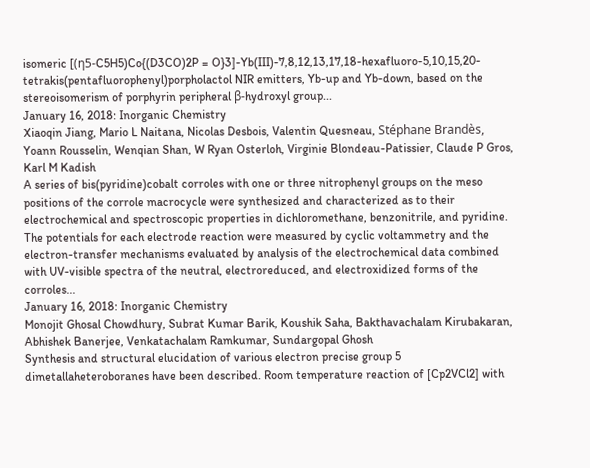isomeric [(η5-C5H5)Co{(D3CO)2P = O}3]-Yb(III)-7,8,12,13,17,18-hexafluoro-5,10,15,20-tetrakis(pentafluorophenyl)porpholactol NIR emitters, Yb-up and Yb-down, based on the stereoisomerism of porphyrin peripheral β-hydroxyl group...
January 16, 2018: Inorganic Chemistry
Xiaoqin Jiang, Mario L Naitana, Nicolas Desbois, Valentin Quesneau, Stéphane Brandès, Yoann Rousselin, Wenqian Shan, W Ryan Osterloh, Virginie Blondeau-Patissier, Claude P Gros, Karl M Kadish
A series of bis(pyridine)cobalt corroles with one or three nitrophenyl groups on the meso positions of the corrole macrocycle were synthesized and characterized as to their electrochemical and spectroscopic properties in dichloromethane, benzonitrile, and pyridine. The potentials for each electrode reaction were measured by cyclic voltammetry and the electron-transfer mechanisms evaluated by analysis of the electrochemical data combined with UV-visible spectra of the neutral, electroreduced, and electroxidized forms of the corroles...
January 16, 2018: Inorganic Chemistry
Monojit Ghosal Chowdhury, Subrat Kumar Barik, Koushik Saha, Bakthavachalam Kirubakaran, Abhishek Banerjee, Venkatachalam Ramkumar, Sundargopal Ghosh
Synthesis and structural elucidation of various electron precise group 5 dimetallaheteroboranes have been described. Room temperature reaction of [Cp2VCl2] with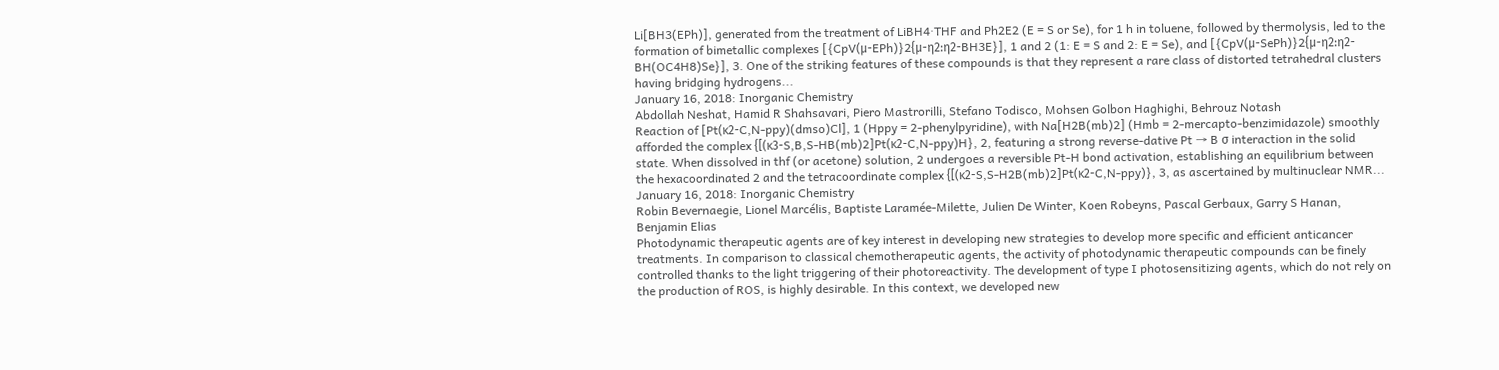Li[BH3(EPh)], generated from the treatment of LiBH4·THF and Ph2E2 (E = S or Se), for 1 h in toluene, followed by thermolysis, led to the formation of bimetallic complexes [{CpV(μ-EPh)}2{μ-η2:η2-BH3E}], 1 and 2 (1: E = S and 2: E = Se), and [{CpV(μ-SePh)}2{μ-η2:η2-BH(OC4H8)Se}], 3. One of the striking features of these compounds is that they represent a rare class of distorted tetrahedral clusters having bridging hydrogens...
January 16, 2018: Inorganic Chemistry
Abdollah Neshat, Hamid R Shahsavari, Piero Mastrorilli, Stefano Todisco, Mohsen Golbon Haghighi, Behrouz Notash
Reaction of [Pt(κ2-C,N-ppy)(dmso)Cl], 1 (Hppy = 2-phenylpyridine), with Na[H2B(mb)2] (Hmb = 2-mercapto-benzimidazole) smoothly afforded the complex {[(κ3-S,B,S-HB(mb)2]Pt(κ2-C,N-ppy)H}, 2, featuring a strong reverse-dative Pt → B σ interaction in the solid state. When dissolved in thf (or acetone) solution, 2 undergoes a reversible Pt-H bond activation, establishing an equilibrium between the hexacoordinated 2 and the tetracoordinate complex {[(κ2-S,S-H2B(mb)2]Pt(κ2-C,N-ppy)}, 3, as ascertained by multinuclear NMR...
January 16, 2018: Inorganic Chemistry
Robin Bevernaegie, Lionel Marcélis, Baptiste Laramée-Milette, Julien De Winter, Koen Robeyns, Pascal Gerbaux, Garry S Hanan, Benjamin Elias
Photodynamic therapeutic agents are of key interest in developing new strategies to develop more specific and efficient anticancer treatments. In comparison to classical chemotherapeutic agents, the activity of photodynamic therapeutic compounds can be finely controlled thanks to the light triggering of their photoreactivity. The development of type I photosensitizing agents, which do not rely on the production of ROS, is highly desirable. In this context, we developed new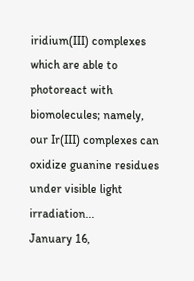iridium(III) complexes which are able to photoreact with biomolecules; namely, our Ir(III) complexes can oxidize guanine residues under visible light irradiation...
January 16,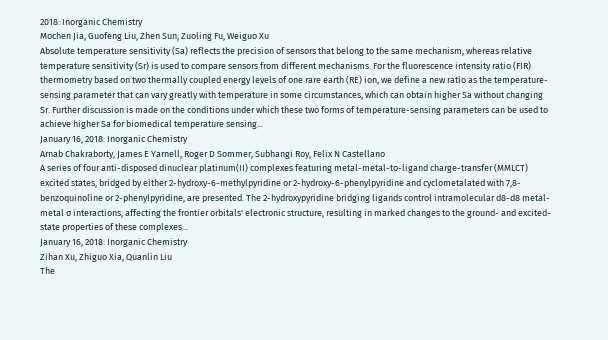2018: Inorganic Chemistry
Mochen Jia, Guofeng Liu, Zhen Sun, Zuoling Fu, Weiguo Xu
Absolute temperature sensitivity (Sa) reflects the precision of sensors that belong to the same mechanism, whereas relative temperature sensitivity (Sr) is used to compare sensors from different mechanisms. For the fluorescence intensity ratio (FIR) thermometry based on two thermally coupled energy levels of one rare earth (RE) ion, we define a new ratio as the temperature-sensing parameter that can vary greatly with temperature in some circumstances, which can obtain higher Sa without changing Sr. Further discussion is made on the conditions under which these two forms of temperature-sensing parameters can be used to achieve higher Sa for biomedical temperature sensing...
January 16, 2018: Inorganic Chemistry
Arnab Chakraborty, James E Yarnell, Roger D Sommer, Subhangi Roy, Felix N Castellano
A series of four anti-disposed dinuclear platinum(II) complexes featuring metal-metal-to-ligand charge-transfer (MMLCT) excited states, bridged by either 2-hydroxy-6-methylpyridine or 2-hydroxy-6-phenylpyridine and cyclometalated with 7,8-benzoquinoline or 2-phenylpyridine, are presented. The 2-hydroxypyridine bridging ligands control intramolecular d8-d8 metal-metal σ interactions, affecting the frontier orbitals' electronic structure, resulting in marked changes to the ground- and excited-state properties of these complexes...
January 16, 2018: Inorganic Chemistry
Zihan Xu, Zhiguo Xia, Quanlin Liu
The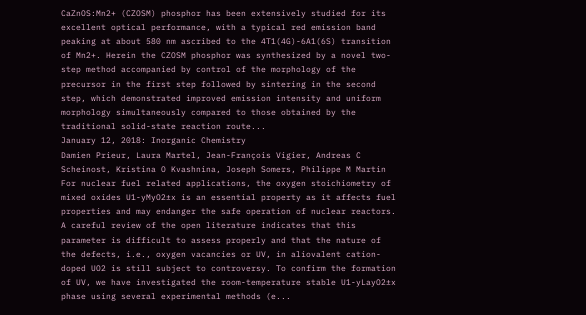CaZnOS:Mn2+ (CZOSM) phosphor has been extensively studied for its excellent optical performance, with a typical red emission band peaking at about 580 nm ascribed to the 4T1(4G)-6A1(6S) transition of Mn2+. Herein the CZOSM phosphor was synthesized by a novel two-step method accompanied by control of the morphology of the precursor in the first step followed by sintering in the second step, which demonstrated improved emission intensity and uniform morphology simultaneously compared to those obtained by the traditional solid-state reaction route...
January 12, 2018: Inorganic Chemistry
Damien Prieur, Laura Martel, Jean-François Vigier, Andreas C Scheinost, Kristina O Kvashnina, Joseph Somers, Philippe M Martin
For nuclear fuel related applications, the oxygen stoichiometry of mixed oxides U1-yMyO2±x is an essential property as it affects fuel properties and may endanger the safe operation of nuclear reactors. A careful review of the open literature indicates that this parameter is difficult to assess properly and that the nature of the defects, i.e., oxygen vacancies or UV, in aliovalent cation-doped UO2 is still subject to controversy. To confirm the formation of UV, we have investigated the room-temperature stable U1-yLayO2±x phase using several experimental methods (e...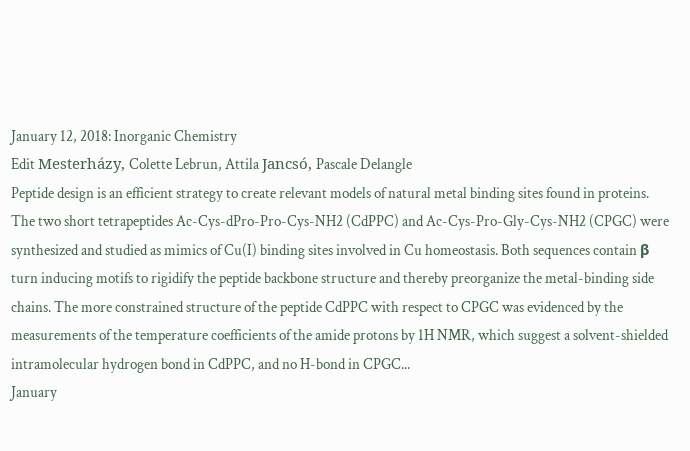January 12, 2018: Inorganic Chemistry
Edit Mesterházy, Colette Lebrun, Attila Jancsó, Pascale Delangle
Peptide design is an efficient strategy to create relevant models of natural metal binding sites found in proteins. The two short tetrapeptides Ac-Cys-dPro-Pro-Cys-NH2 (CdPPC) and Ac-Cys-Pro-Gly-Cys-NH2 (CPGC) were synthesized and studied as mimics of Cu(I) binding sites involved in Cu homeostasis. Both sequences contain β turn inducing motifs to rigidify the peptide backbone structure and thereby preorganize the metal-binding side chains. The more constrained structure of the peptide CdPPC with respect to CPGC was evidenced by the measurements of the temperature coefficients of the amide protons by 1H NMR, which suggest a solvent-shielded intramolecular hydrogen bond in CdPPC, and no H-bond in CPGC...
January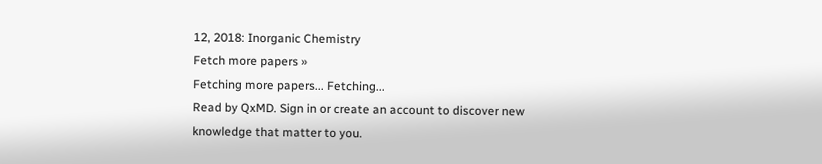12, 2018: Inorganic Chemistry
Fetch more papers »
Fetching more papers... Fetching...
Read by QxMD. Sign in or create an account to discover new knowledge that matter to you.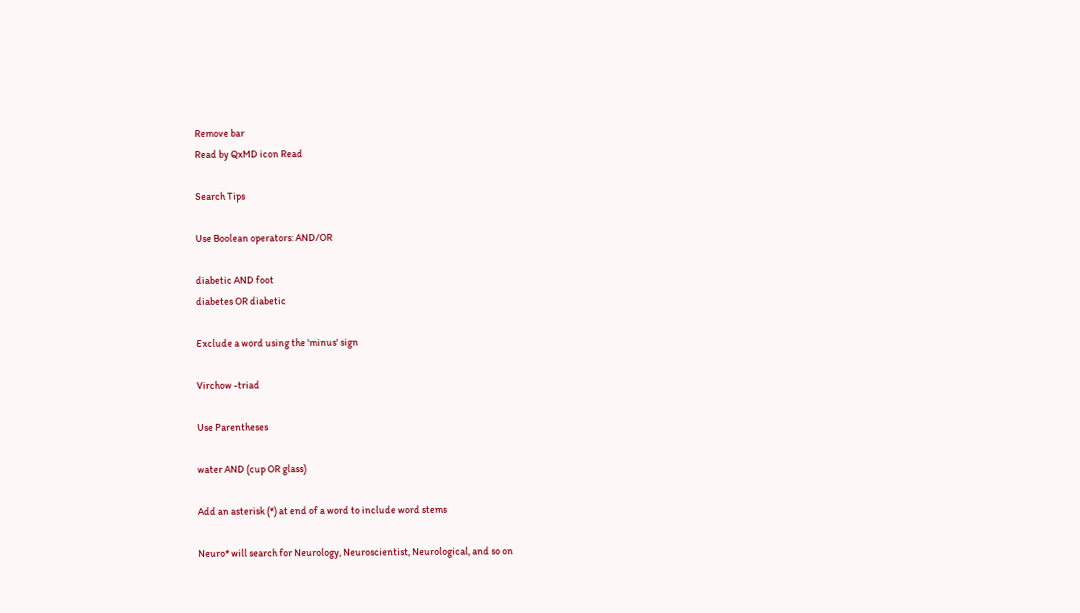Remove bar
Read by QxMD icon Read

Search Tips

Use Boolean operators: AND/OR

diabetic AND foot
diabetes OR diabetic

Exclude a word using the 'minus' sign

Virchow -triad

Use Parentheses

water AND (cup OR glass)

Add an asterisk (*) at end of a word to include word stems

Neuro* will search for Neurology, Neuroscientist, Neurological, and so on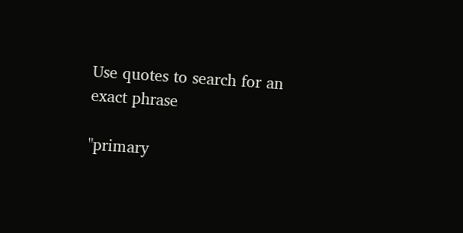Use quotes to search for an exact phrase

"primary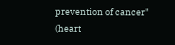prevention of cancer"
(heart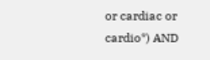or cardiac or cardio*) AND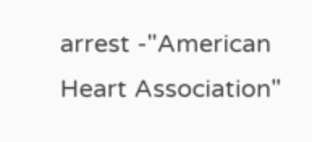arrest -"American Heart Association"